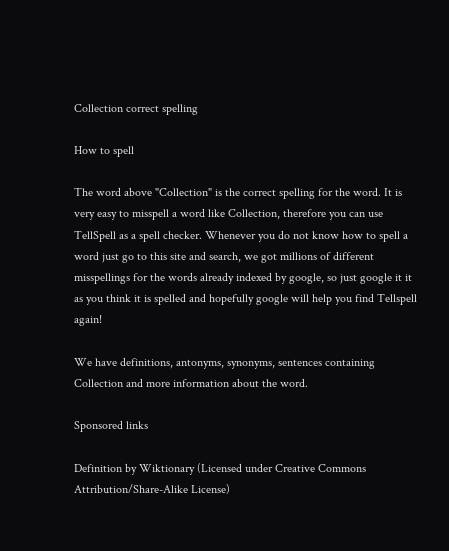Collection correct spelling

How to spell

The word above "Collection" is the correct spelling for the word. It is very easy to misspell a word like Collection, therefore you can use TellSpell as a spell checker. Whenever you do not know how to spell a word just go to this site and search, we got millions of different misspellings for the words already indexed by google, so just google it it as you think it is spelled and hopefully google will help you find Tellspell again!

We have definitions, antonyms, synonyms, sentences containing Collection and more information about the word.

Sponsored links

Definition by Wiktionary (Licensed under Creative Commons Attribution/Share-Alike License)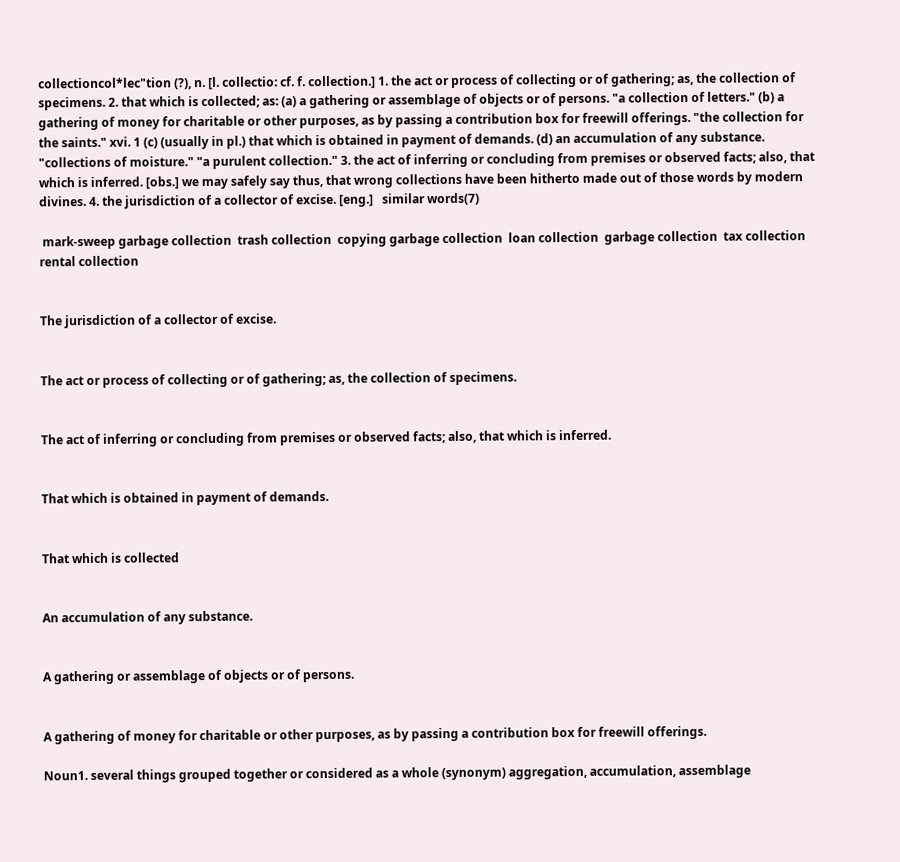collectioncol*lec"tion (?), n. [l. collectio: cf. f. collection.] 1. the act or process of collecting or of gathering; as, the collection of specimens. 2. that which is collected; as: (a) a gathering or assemblage of objects or of persons. "a collection of letters." (b) a gathering of money for charitable or other purposes, as by passing a contribution box for freewill offerings. "the collection for the saints." xvi. 1 (c) (usually in pl.) that which is obtained in payment of demands. (d) an accumulation of any substance. "collections of moisture." "a purulent collection." 3. the act of inferring or concluding from premises or observed facts; also, that which is inferred. [obs.] we may safely say thus, that wrong collections have been hitherto made out of those words by modern divines. 4. the jurisdiction of a collector of excise. [eng.]   similar words(7)

 mark-sweep garbage collection  trash collection  copying garbage collection  loan collection  garbage collection  tax collection  rental collection


The jurisdiction of a collector of excise.


The act or process of collecting or of gathering; as, the collection of specimens.


The act of inferring or concluding from premises or observed facts; also, that which is inferred.


That which is obtained in payment of demands.


That which is collected


An accumulation of any substance.


A gathering or assemblage of objects or of persons.


A gathering of money for charitable or other purposes, as by passing a contribution box for freewill offerings.

Noun1. several things grouped together or considered as a whole (synonym) aggregation, accumulation, assemblage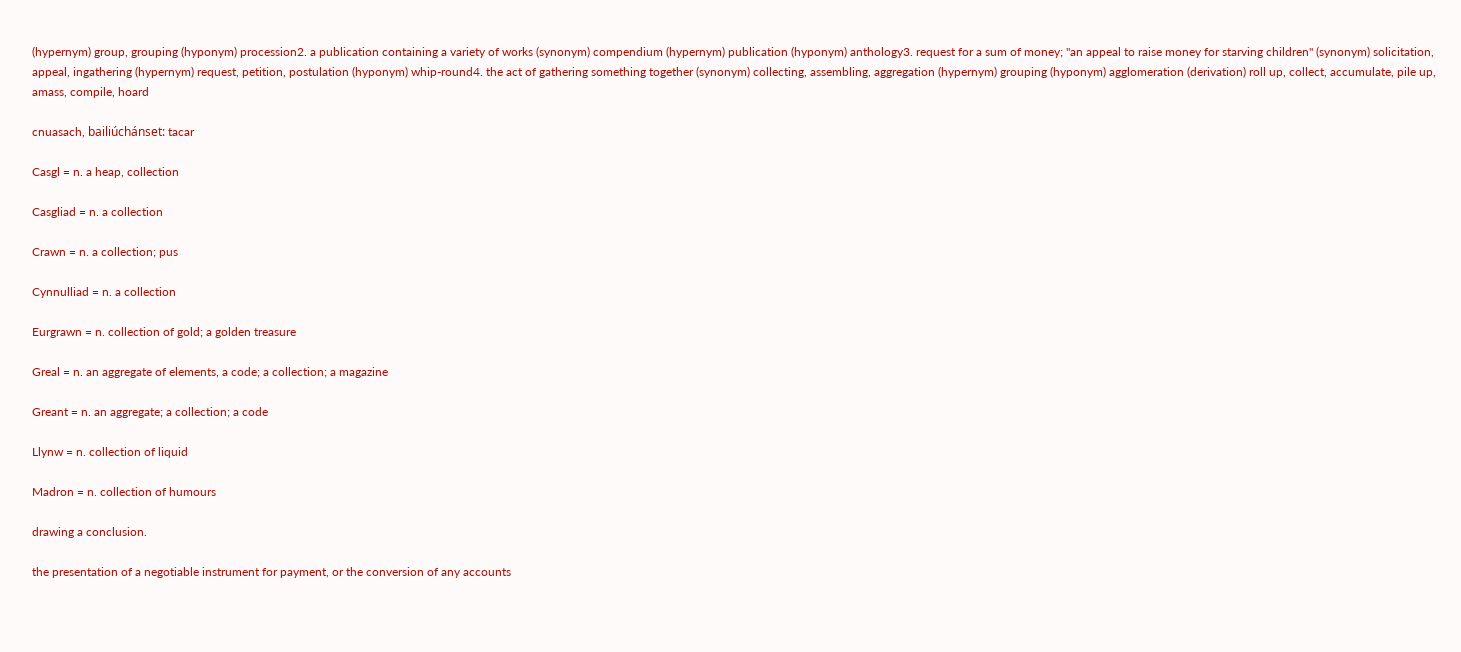(hypernym) group, grouping (hyponym) procession2. a publication containing a variety of works (synonym) compendium (hypernym) publication (hyponym) anthology3. request for a sum of money; "an appeal to raise money for starving children" (synonym) solicitation, appeal, ingathering (hypernym) request, petition, postulation (hyponym) whip-round4. the act of gathering something together (synonym) collecting, assembling, aggregation (hypernym) grouping (hyponym) agglomeration (derivation) roll up, collect, accumulate, pile up, amass, compile, hoard

cnuasach, bailiúchánset: tacar

Casgl = n. a heap, collection

Casgliad = n. a collection

Crawn = n. a collection; pus

Cynnulliad = n. a collection

Eurgrawn = n. collection of gold; a golden treasure

Greal = n. an aggregate of elements, a code; a collection; a magazine

Greant = n. an aggregate; a collection; a code

Llynw = n. collection of liquid

Madron = n. collection of humours

drawing a conclusion.

the presentation of a negotiable instrument for payment, or the conversion of any accounts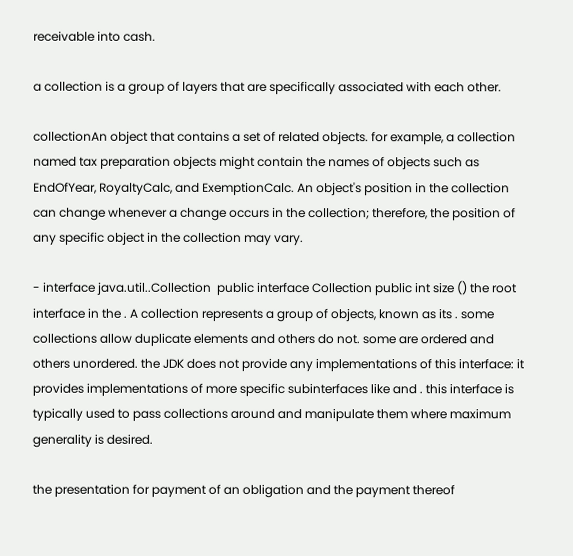receivable into cash.

a collection is a group of layers that are specifically associated with each other.

collectionAn object that contains a set of related objects. for example, a collection named tax preparation objects might contain the names of objects such as EndOfYear, RoyaltyCalc, and ExemptionCalc. An object's position in the collection can change whenever a change occurs in the collection; therefore, the position of any specific object in the collection may vary.

- interface java.util..Collection  public interface Collection public int size () the root interface in the . A collection represents a group of objects, known as its . some collections allow duplicate elements and others do not. some are ordered and others unordered. the JDK does not provide any implementations of this interface: it provides implementations of more specific subinterfaces like and . this interface is typically used to pass collections around and manipulate them where maximum generality is desired.

the presentation for payment of an obligation and the payment thereof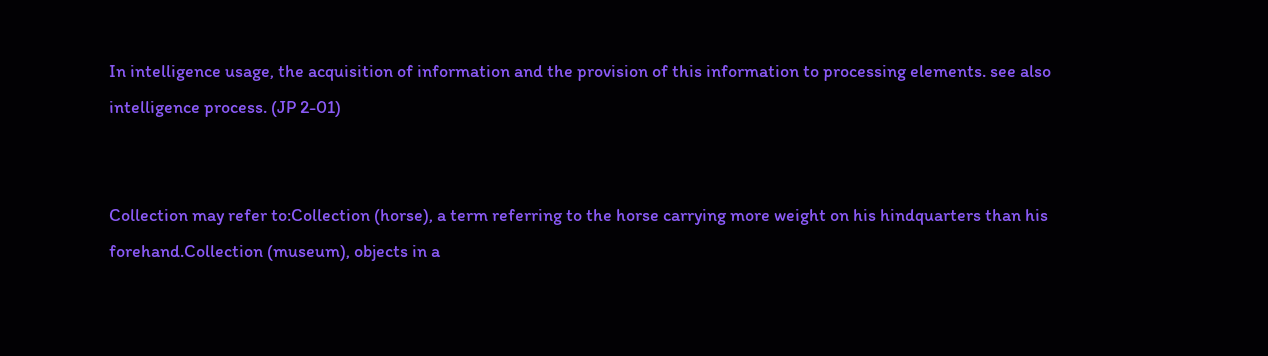In intelligence usage, the acquisition of information and the provision of this information to processing elements. see also intelligence process. (JP 2-01)


Collection may refer to:Collection (horse), a term referring to the horse carrying more weight on his hindquarters than his forehand.Collection (museum), objects in a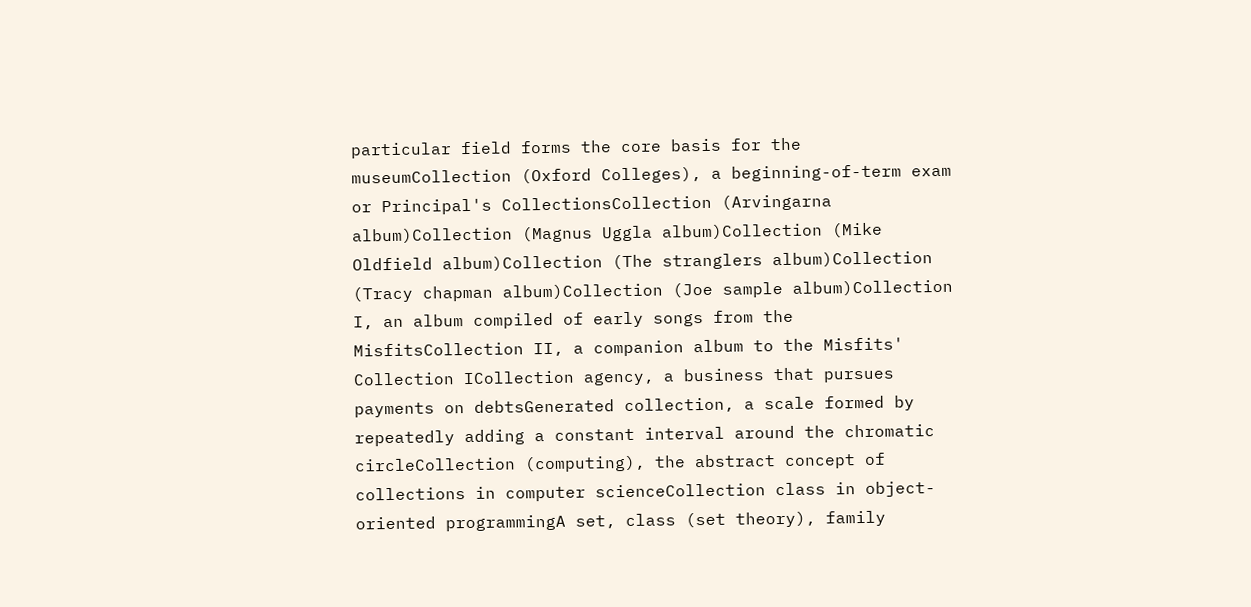particular field forms the core basis for the museumCollection (Oxford Colleges), a beginning-of-term exam or Principal's CollectionsCollection (Arvingarna album)Collection (Magnus Uggla album)Collection (Mike Oldfield album)Collection (The stranglers album)Collection (Tracy chapman album)Collection (Joe sample album)Collection I, an album compiled of early songs from the MisfitsCollection II, a companion album to the Misfits' Collection ICollection agency, a business that pursues payments on debtsGenerated collection, a scale formed by repeatedly adding a constant interval around the chromatic circleCollection (computing), the abstract concept of collections in computer scienceCollection class in object-oriented programmingA set, class (set theory), family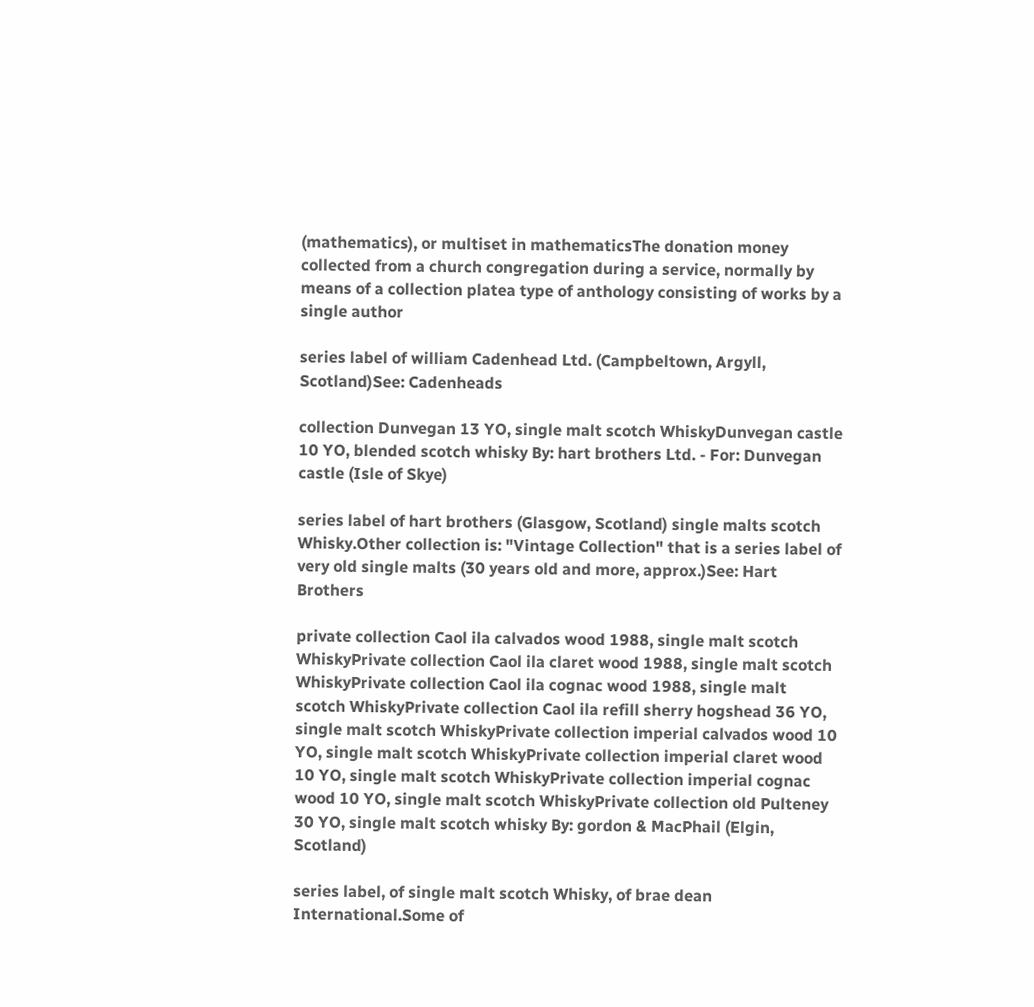(mathematics), or multiset in mathematicsThe donation money collected from a church congregation during a service, normally by means of a collection platea type of anthology consisting of works by a single author

series label of william Cadenhead Ltd. (Campbeltown, Argyll, Scotland)See: Cadenheads

collection Dunvegan 13 YO, single malt scotch WhiskyDunvegan castle 10 YO, blended scotch whisky By: hart brothers Ltd. - For: Dunvegan castle (Isle of Skye)

series label of hart brothers (Glasgow, Scotland) single malts scotch Whisky.Other collection is: "Vintage Collection" that is a series label of very old single malts (30 years old and more, approx.)See: Hart Brothers

private collection Caol ila calvados wood 1988, single malt scotch WhiskyPrivate collection Caol ila claret wood 1988, single malt scotch WhiskyPrivate collection Caol ila cognac wood 1988, single malt scotch WhiskyPrivate collection Caol ila refill sherry hogshead 36 YO, single malt scotch WhiskyPrivate collection imperial calvados wood 10 YO, single malt scotch WhiskyPrivate collection imperial claret wood 10 YO, single malt scotch WhiskyPrivate collection imperial cognac wood 10 YO, single malt scotch WhiskyPrivate collection old Pulteney 30 YO, single malt scotch whisky By: gordon & MacPhail (Elgin, Scotland)

series label, of single malt scotch Whisky, of brae dean International.Some of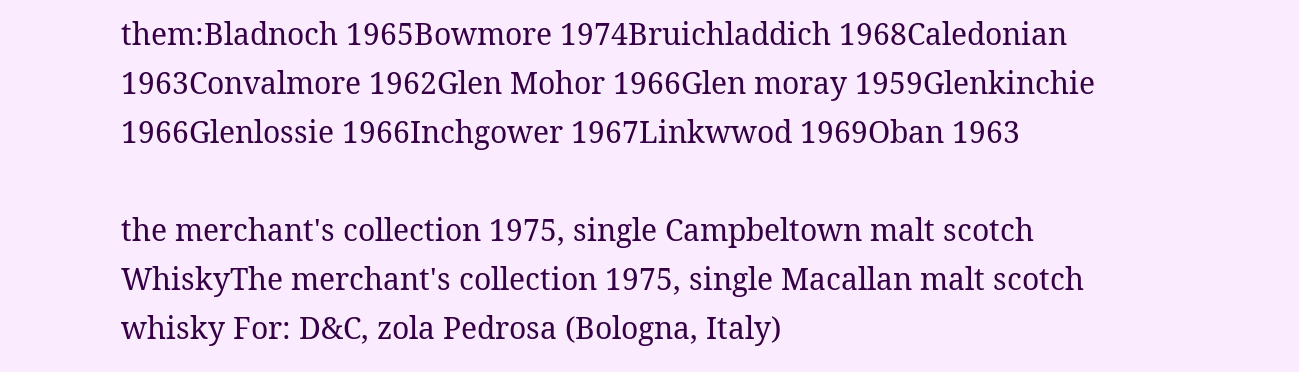them:Bladnoch 1965Bowmore 1974Bruichladdich 1968Caledonian 1963Convalmore 1962Glen Mohor 1966Glen moray 1959Glenkinchie 1966Glenlossie 1966Inchgower 1967Linkwwod 1969Oban 1963

the merchant's collection 1975, single Campbeltown malt scotch WhiskyThe merchant's collection 1975, single Macallan malt scotch whisky For: D&C, zola Pedrosa (Bologna, Italy)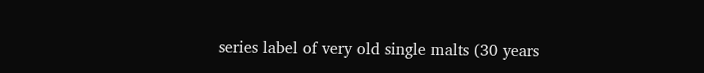series label of very old single malts (30 years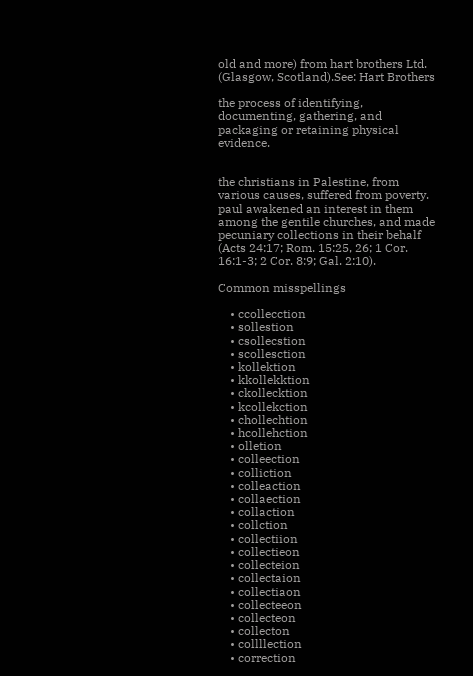old and more) from hart brothers Ltd. (Glasgow, Scotland).See: Hart Brothers

the process of identifying, documenting, gathering, and packaging or retaining physical evidence.


the christians in Palestine, from various causes, suffered from poverty. paul awakened an interest in them among the gentile churches, and made pecuniary collections in their behalf (Acts 24:17; Rom. 15:25, 26; 1 Cor. 16:1-3; 2 Cor. 8:9; Gal. 2:10).

Common misspellings

    • ccollecction
    • sollestion
    • csollecstion
    • scollesction
    • kollektion
    • kkollekktion
    • ckollecktion
    • kcollekction
    • chollechtion
    • hcollehction
    • olletion
    • colleection
    • colliction
    • colleaction
    • collaection
    • collaction
    • collction
    • collectiion
    • collectieon
    • collecteion
    • collectaion
    • collectiaon
    • collecteeon
    • collecteon
    • collecton
    • collllection
    • correction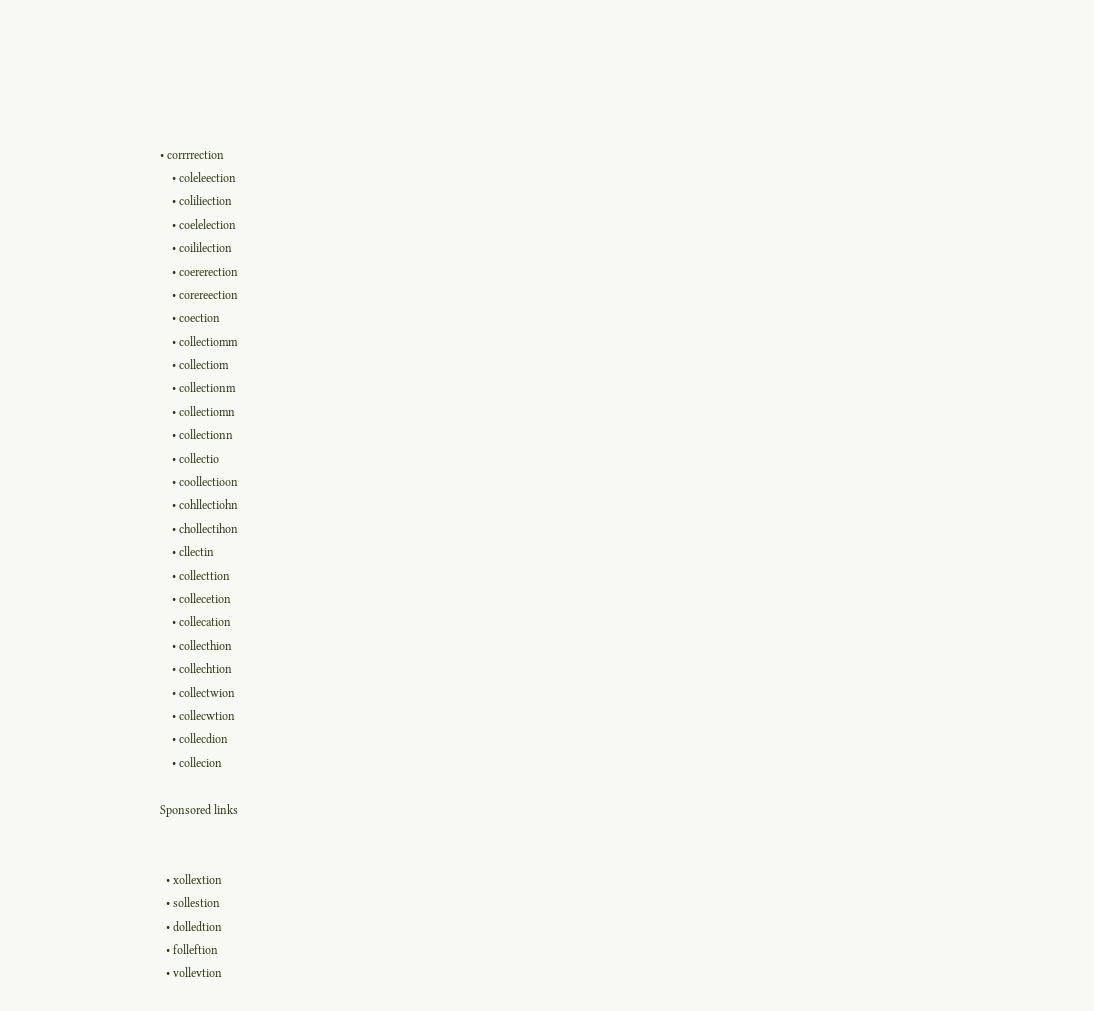• corrrrection
    • coleleection
    • coliliection
    • coelelection
    • coililection
    • coererection
    • corereection
    • coection
    • collectiomm
    • collectiom
    • collectionm
    • collectiomn
    • collectionn
    • collectio
    • coollectioon
    • cohllectiohn
    • chollectihon
    • cllectin
    • collecttion
    • collecetion
    • collecation
    • collecthion
    • collechtion
    • collectwion
    • collecwtion
    • collecdion
    • collecion

Sponsored links


  • xollextion
  • sollestion
  • dolledtion
  • folleftion
  • vollevtion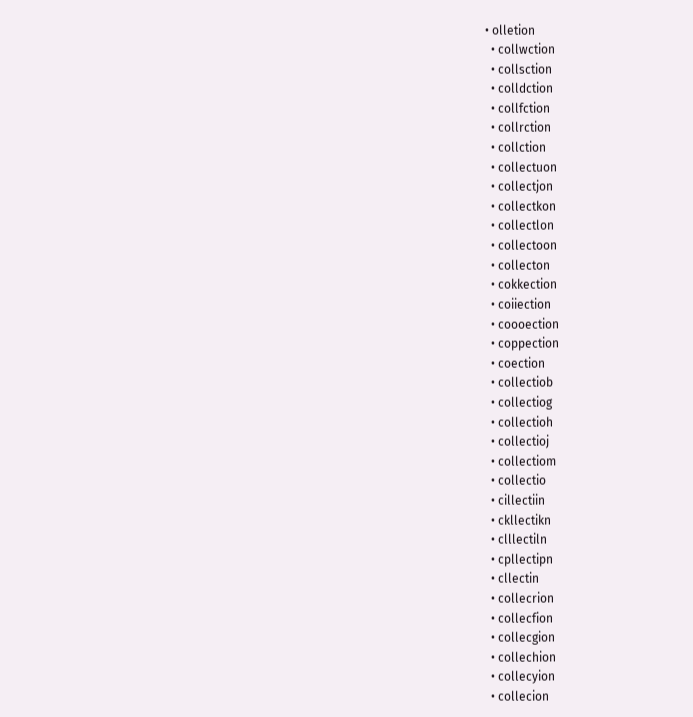• olletion
  • collwction
  • collsction
  • colldction
  • collfction
  • collrction
  • collction
  • collectuon
  • collectjon
  • collectkon
  • collectlon
  • collectoon
  • collecton
  • cokkection
  • coiiection
  • coooection
  • coppection
  • coection
  • collectiob
  • collectiog
  • collectioh
  • collectioj
  • collectiom
  • collectio
  • cillectiin
  • ckllectikn
  • clllectiln
  • cpllectipn
  • cllectin
  • collecrion
  • collecfion
  • collecgion
  • collechion
  • collecyion
  • collecion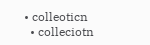• colleoticn
  • colleciotn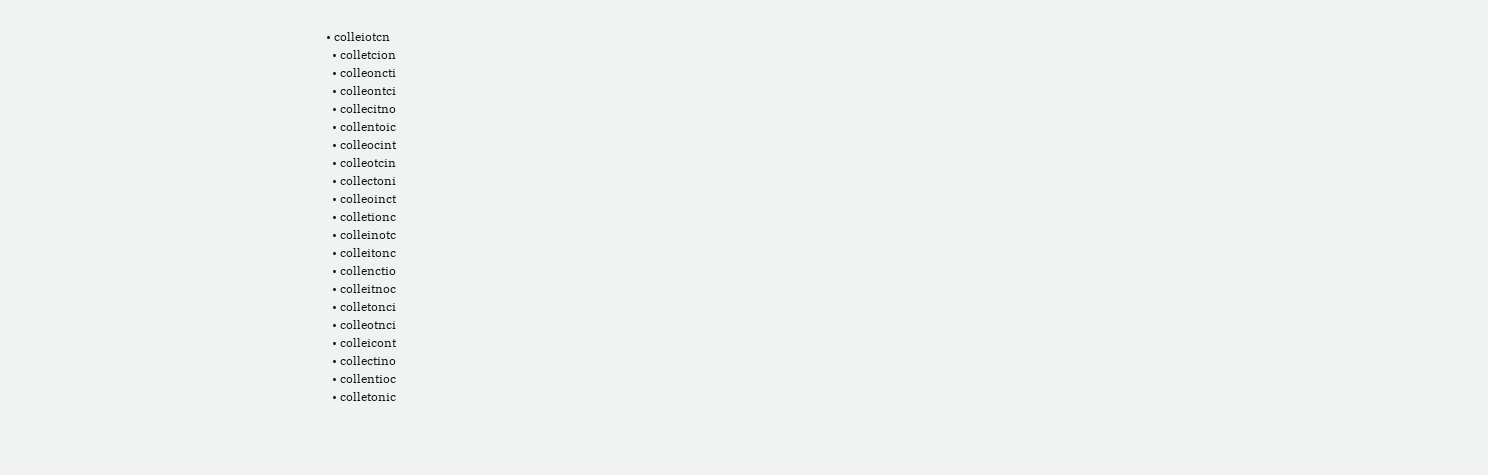• colleiotcn
  • colletcion
  • colleoncti
  • colleontci
  • collecitno
  • collentoic
  • colleocint
  • colleotcin
  • collectoni
  • colleoinct
  • colletionc
  • colleinotc
  • colleitonc
  • collenctio
  • colleitnoc
  • colletonci
  • colleotnci
  • colleicont
  • collectino
  • collentioc
  • colletonic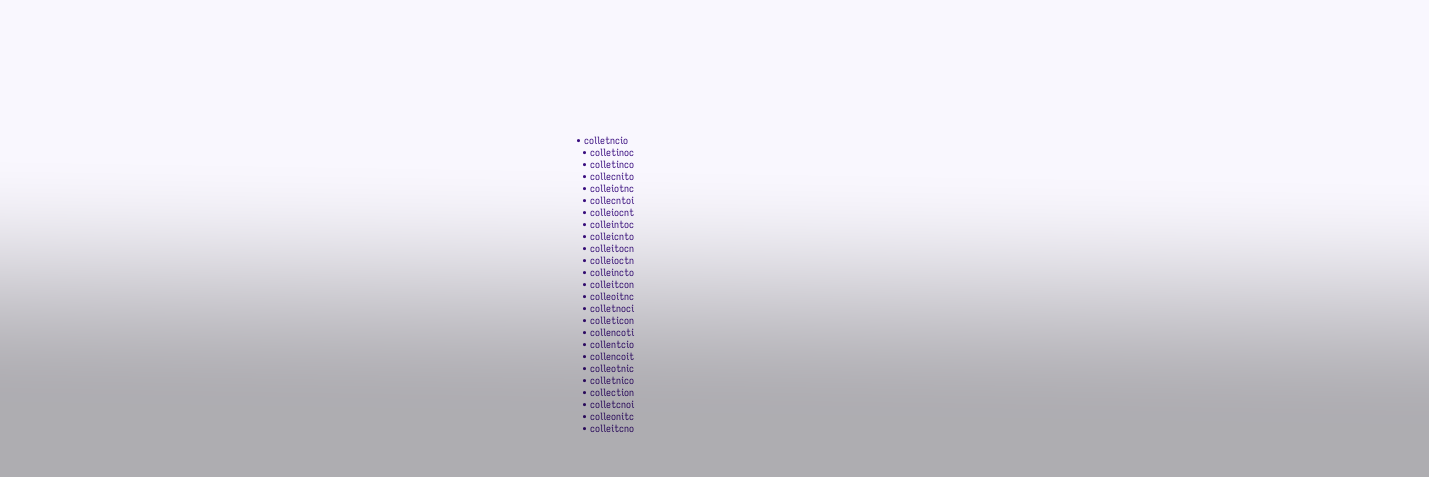• colletncio
  • colletinoc
  • colletinco
  • collecnito
  • colleiotnc
  • collecntoi
  • colleiocnt
  • colleintoc
  • colleicnto
  • colleitocn
  • colleioctn
  • colleincto
  • colleitcon
  • colleoitnc
  • colletnoci
  • colleticon
  • collencoti
  • collentcio
  • collencoit
  • colleotnic
  • colletnico
  • collection
  • colletcnoi
  • colleonitc
  • colleitcno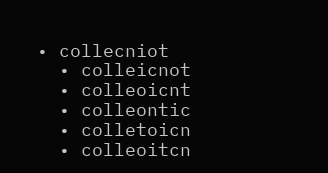• collecniot
  • colleicnot
  • colleoicnt
  • colleontic
  • colletoicn
  • colleoitcn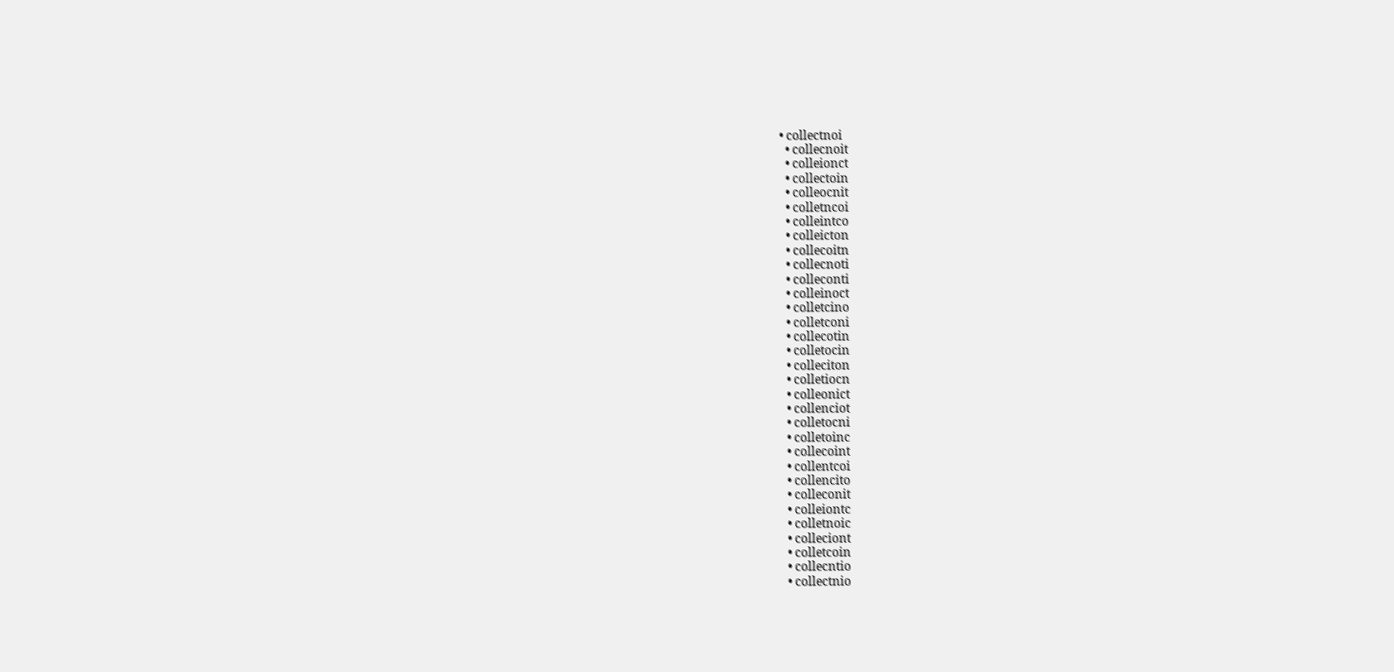• collectnoi
  • collecnoit
  • colleionct
  • collectoin
  • colleocnit
  • colletncoi
  • colleintco
  • colleicton
  • collecoitn
  • collecnoti
  • colleconti
  • colleinoct
  • colletcino
  • colletconi
  • collecotin
  • colletocin
  • colleciton
  • colletiocn
  • colleonict
  • collenciot
  • colletocni
  • colletoinc
  • collecoint
  • collentcoi
  • collencito
  • colleconit
  • colleiontc
  • colletnoic
  • colleciont
  • colletcoin
  • collecntio
  • collectnio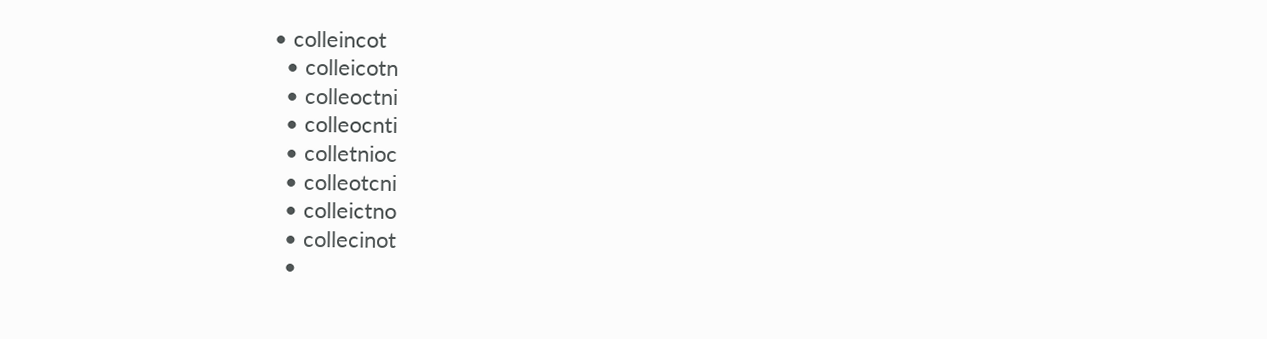• colleincot
  • colleicotn
  • colleoctni
  • colleocnti
  • colletnioc
  • colleotcni
  • colleictno
  • collecinot
  •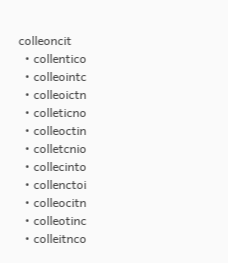colleoncit
  • collentico
  • colleointc
  • colleoictn
  • colleticno
  • colleoctin
  • colletcnio
  • collecinto
  • collenctoi
  • colleocitn
  • colleotinc
  • colleitnco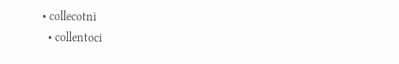• collecotni
  • collentoci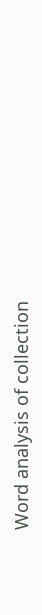Word analysis of collection